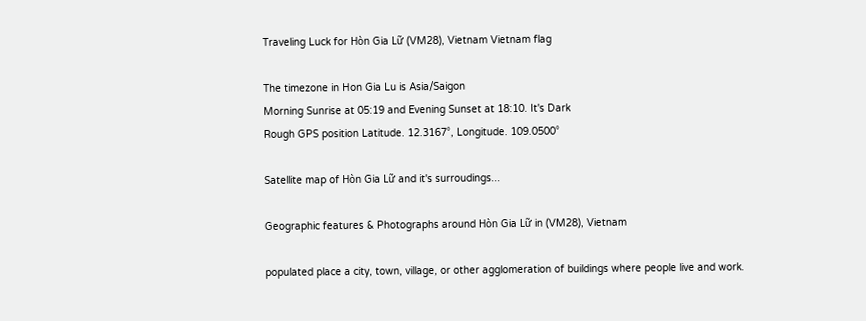Traveling Luck for Hòn Gia Lữ (VM28), Vietnam Vietnam flag

The timezone in Hon Gia Lu is Asia/Saigon
Morning Sunrise at 05:19 and Evening Sunset at 18:10. It's Dark
Rough GPS position Latitude. 12.3167°, Longitude. 109.0500°

Satellite map of Hòn Gia Lữ and it's surroudings...

Geographic features & Photographs around Hòn Gia Lữ in (VM28), Vietnam

populated place a city, town, village, or other agglomeration of buildings where people live and work.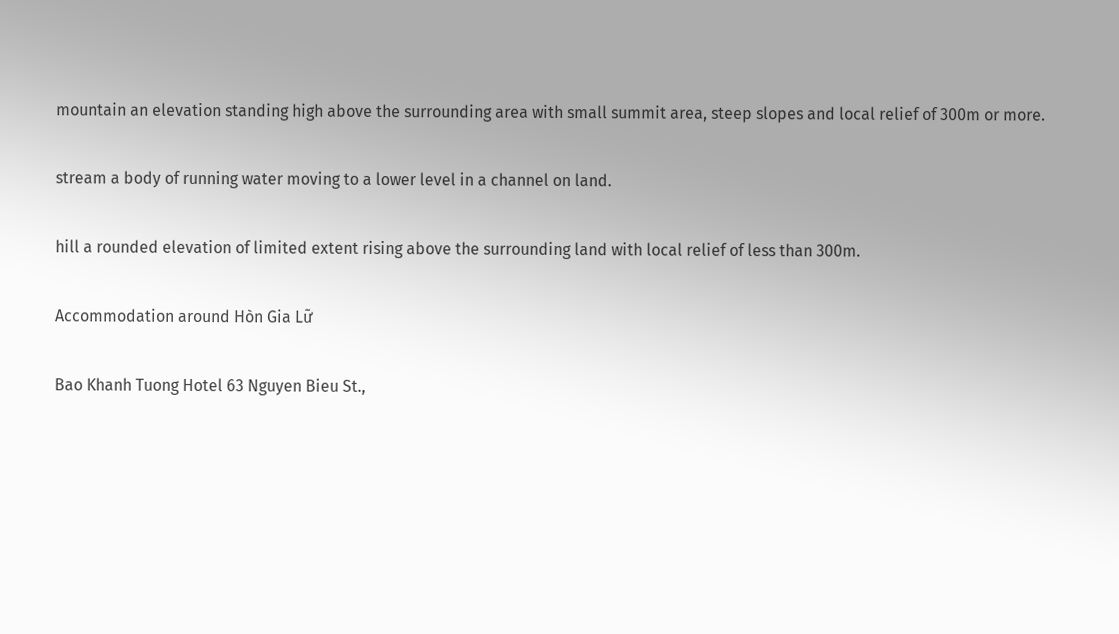mountain an elevation standing high above the surrounding area with small summit area, steep slopes and local relief of 300m or more.

stream a body of running water moving to a lower level in a channel on land.

hill a rounded elevation of limited extent rising above the surrounding land with local relief of less than 300m.

Accommodation around Hòn Gia Lữ

Bao Khanh Tuong Hotel 63 Nguyen Bieu St.,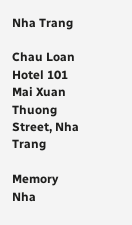Nha Trang

Chau Loan Hotel 101 Mai Xuan Thuong Street, Nha Trang

Memory Nha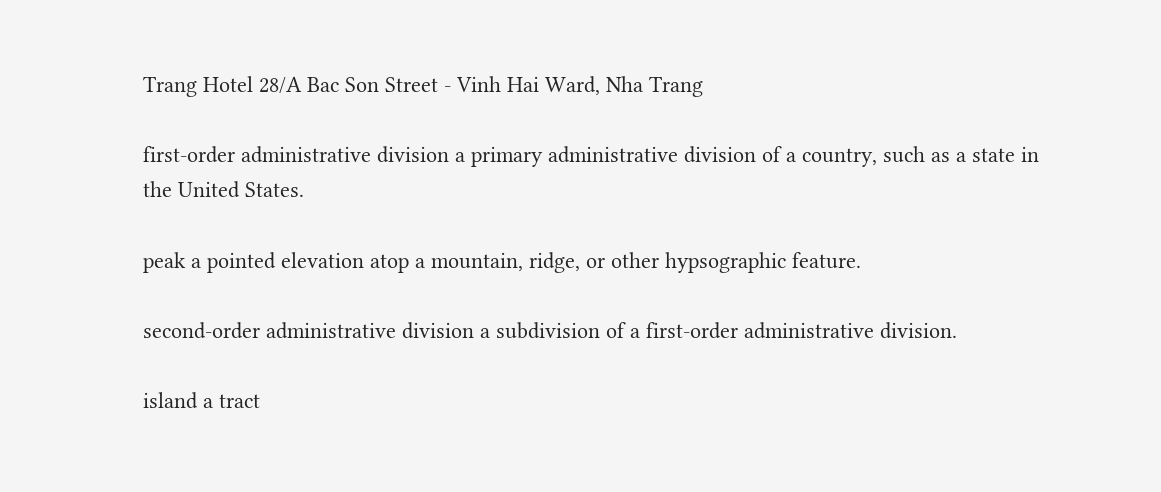Trang Hotel 28/A Bac Son Street - Vinh Hai Ward, Nha Trang

first-order administrative division a primary administrative division of a country, such as a state in the United States.

peak a pointed elevation atop a mountain, ridge, or other hypsographic feature.

second-order administrative division a subdivision of a first-order administrative division.

island a tract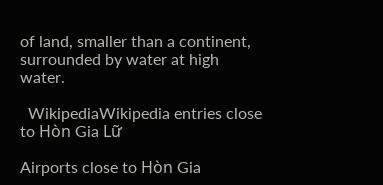of land, smaller than a continent, surrounded by water at high water.

  WikipediaWikipedia entries close to Hòn Gia Lữ

Airports close to Hòn Gia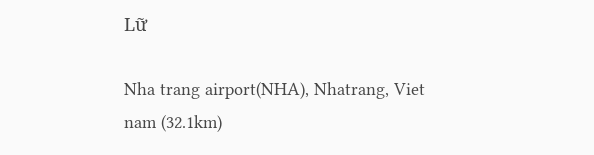Lữ

Nha trang airport(NHA), Nhatrang, Viet nam (32.1km)